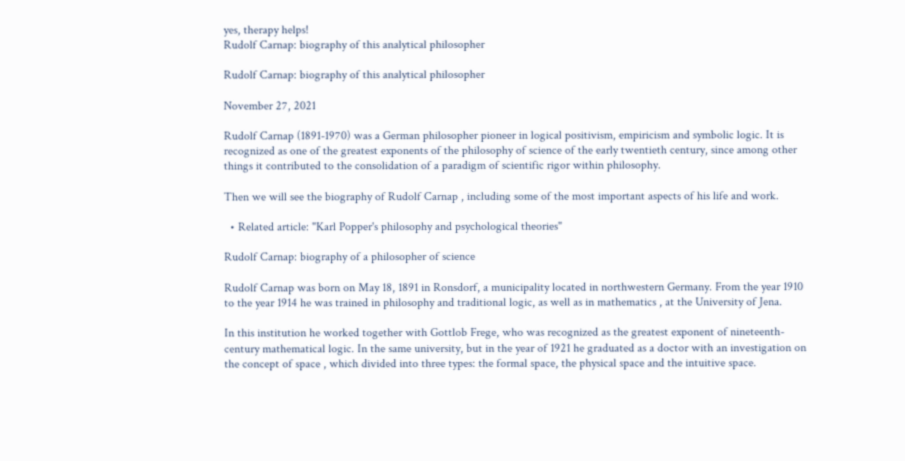yes, therapy helps!
Rudolf Carnap: biography of this analytical philosopher

Rudolf Carnap: biography of this analytical philosopher

November 27, 2021

Rudolf Carnap (1891-1970) was a German philosopher pioneer in logical positivism, empiricism and symbolic logic. It is recognized as one of the greatest exponents of the philosophy of science of the early twentieth century, since among other things it contributed to the consolidation of a paradigm of scientific rigor within philosophy.

Then we will see the biography of Rudolf Carnap , including some of the most important aspects of his life and work.

  • Related article: "Karl Popper's philosophy and psychological theories"

Rudolf Carnap: biography of a philosopher of science

Rudolf Carnap was born on May 18, 1891 in Ronsdorf, a municipality located in northwestern Germany. From the year 1910 to the year 1914 he was trained in philosophy and traditional logic, as well as in mathematics , at the University of Jena.

In this institution he worked together with Gottlob Frege, who was recognized as the greatest exponent of nineteenth-century mathematical logic. In the same university, but in the year of 1921 he graduated as a doctor with an investigation on the concept of space , which divided into three types: the formal space, the physical space and the intuitive space.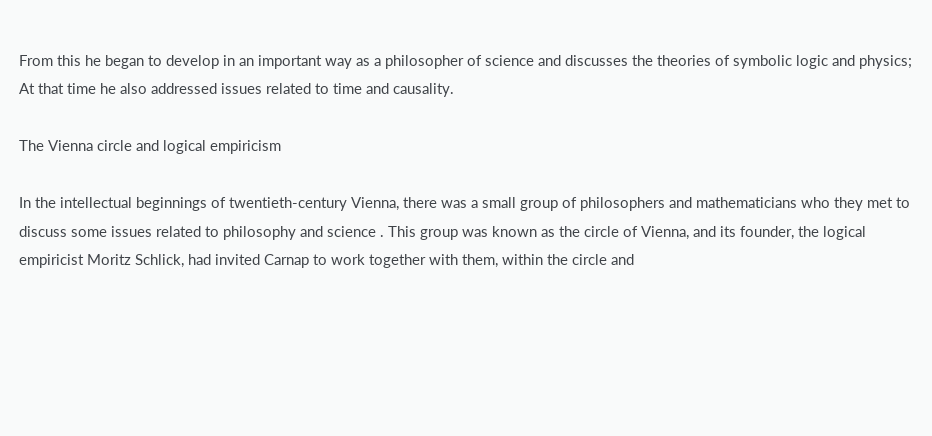From this he began to develop in an important way as a philosopher of science and discusses the theories of symbolic logic and physics; At that time he also addressed issues related to time and causality.

The Vienna circle and logical empiricism

In the intellectual beginnings of twentieth-century Vienna, there was a small group of philosophers and mathematicians who they met to discuss some issues related to philosophy and science . This group was known as the circle of Vienna, and its founder, the logical empiricist Moritz Schlick, had invited Carnap to work together with them, within the circle and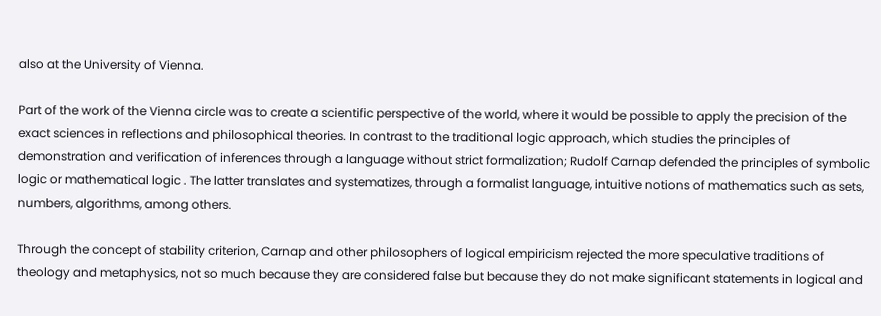also at the University of Vienna.

Part of the work of the Vienna circle was to create a scientific perspective of the world, where it would be possible to apply the precision of the exact sciences in reflections and philosophical theories. In contrast to the traditional logic approach, which studies the principles of demonstration and verification of inferences through a language without strict formalization; Rudolf Carnap defended the principles of symbolic logic or mathematical logic . The latter translates and systematizes, through a formalist language, intuitive notions of mathematics such as sets, numbers, algorithms, among others.

Through the concept of stability criterion, Carnap and other philosophers of logical empiricism rejected the more speculative traditions of theology and metaphysics, not so much because they are considered false but because they do not make significant statements in logical and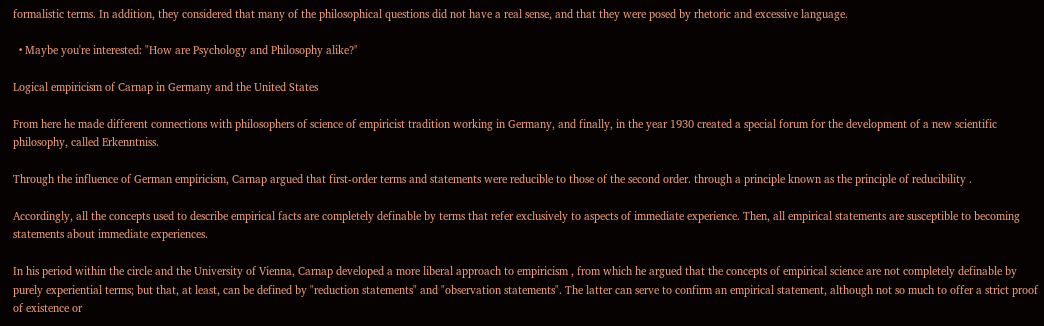formalistic terms. In addition, they considered that many of the philosophical questions did not have a real sense, and that they were posed by rhetoric and excessive language.

  • Maybe you're interested: "How are Psychology and Philosophy alike?"

Logical empiricism of Carnap in Germany and the United States

From here he made different connections with philosophers of science of empiricist tradition working in Germany, and finally, in the year 1930 created a special forum for the development of a new scientific philosophy, called Erkenntniss.

Through the influence of German empiricism, Carnap argued that first-order terms and statements were reducible to those of the second order. through a principle known as the principle of reducibility .

Accordingly, all the concepts used to describe empirical facts are completely definable by terms that refer exclusively to aspects of immediate experience. Then, all empirical statements are susceptible to becoming statements about immediate experiences.

In his period within the circle and the University of Vienna, Carnap developed a more liberal approach to empiricism , from which he argued that the concepts of empirical science are not completely definable by purely experiential terms; but that, at least, can be defined by "reduction statements" and "observation statements". The latter can serve to confirm an empirical statement, although not so much to offer a strict proof of existence or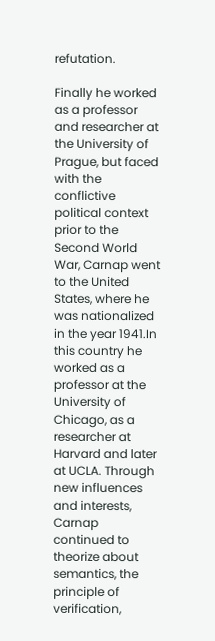refutation.

Finally he worked as a professor and researcher at the University of Prague, but faced with the conflictive political context prior to the Second World War, Carnap went to the United States, where he was nationalized in the year 1941.In this country he worked as a professor at the University of Chicago, as a researcher at Harvard and later at UCLA. Through new influences and interests, Carnap continued to theorize about semantics, the principle of verification,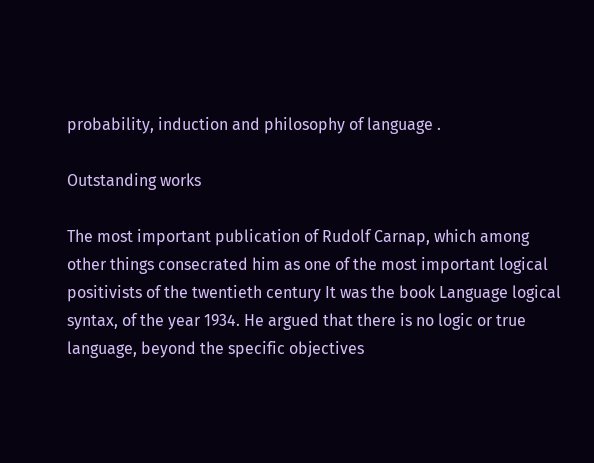probability, induction and philosophy of language .

Outstanding works

The most important publication of Rudolf Carnap, which among other things consecrated him as one of the most important logical positivists of the twentieth century It was the book Language logical syntax, of the year 1934. He argued that there is no logic or true language, beyond the specific objectives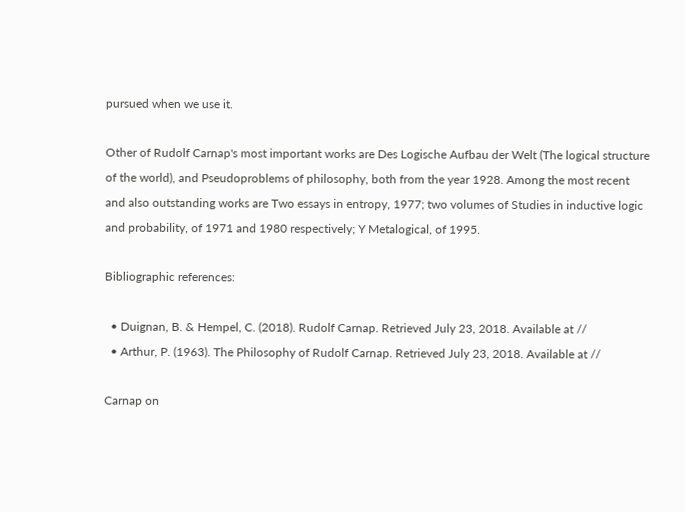pursued when we use it.

Other of Rudolf Carnap's most important works are Des Logische Aufbau der Welt (The logical structure of the world), and Pseudoproblems of philosophy, both from the year 1928. Among the most recent and also outstanding works are Two essays in entropy, 1977; two volumes of Studies in inductive logic and probability, of 1971 and 1980 respectively; Y Metalogical, of 1995.

Bibliographic references:

  • Duignan, B. & Hempel, C. (2018). Rudolf Carnap. Retrieved July 23, 2018. Available at //
  • Arthur, P. (1963). The Philosophy of Rudolf Carnap. Retrieved July 23, 2018. Available at //

Carnap on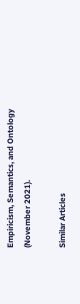Empiricism, Semantics, and Ontology (November 2021).

Similar Articles